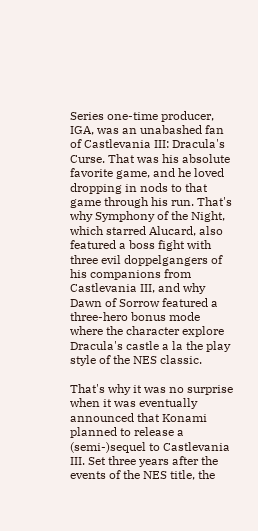Series one-time producer, IGA, was an unabashed fan of Castlevania III: Dracula's Curse. That was his absolute favorite game, and he loved dropping in nods to that game through his run. That's why Symphony of the Night, which starred Alucard, also featured a boss fight with three evil doppelgangers of his companions from Castlevania III, and why Dawn of Sorrow featured a three-hero bonus mode where the character explore Dracula's castle a la the play style of the NES classic.

That's why it was no surprise when it was eventually announced that Konami planned to release a (semi-)sequel to Castlevania III. Set three years after the events of the NES title, the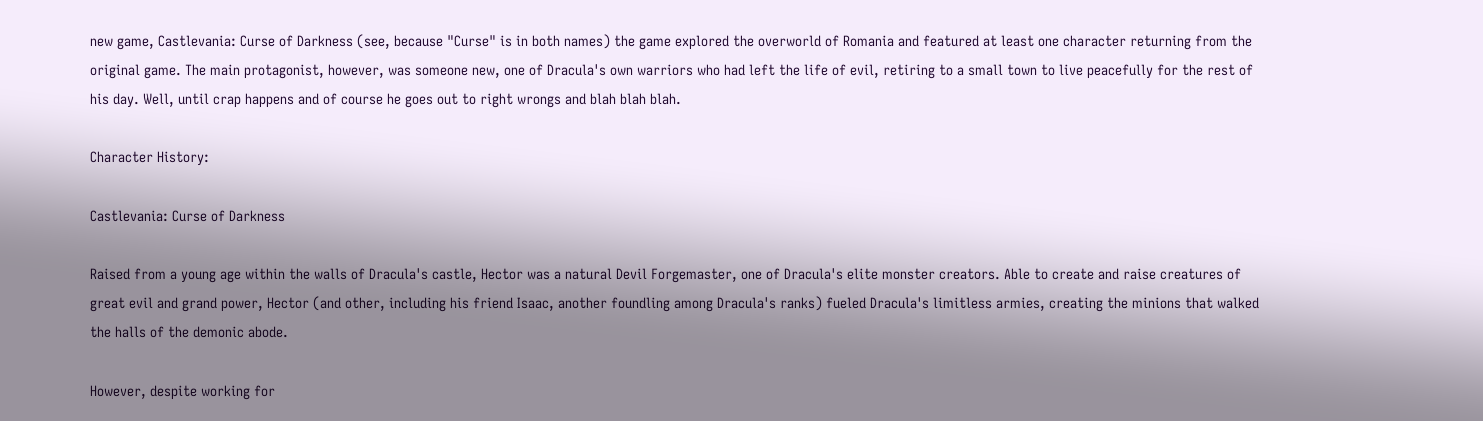new game, Castlevania: Curse of Darkness (see, because "Curse" is in both names) the game explored the overworld of Romania and featured at least one character returning from the original game. The main protagonist, however, was someone new, one of Dracula's own warriors who had left the life of evil, retiring to a small town to live peacefully for the rest of his day. Well, until crap happens and of course he goes out to right wrongs and blah blah blah.

Character History:

Castlevania: Curse of Darkness

Raised from a young age within the walls of Dracula's castle, Hector was a natural Devil Forgemaster, one of Dracula's elite monster creators. Able to create and raise creatures of great evil and grand power, Hector (and other, including his friend Isaac, another foundling among Dracula's ranks) fueled Dracula's limitless armies, creating the minions that walked the halls of the demonic abode.

However, despite working for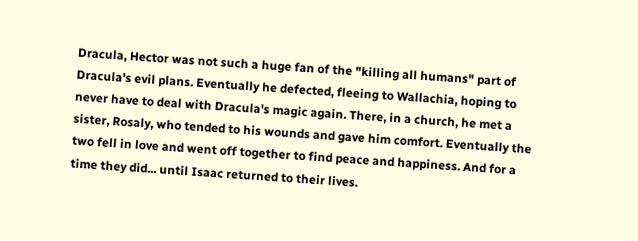Dracula, Hector was not such a huge fan of the "killing all humans" part of Dracula's evil plans. Eventually he defected, fleeing to Wallachia, hoping to never have to deal with Dracula's magic again. There, in a church, he met a sister, Rosaly, who tended to his wounds and gave him comfort. Eventually the two fell in love and went off together to find peace and happiness. And for a time they did... until Isaac returned to their lives.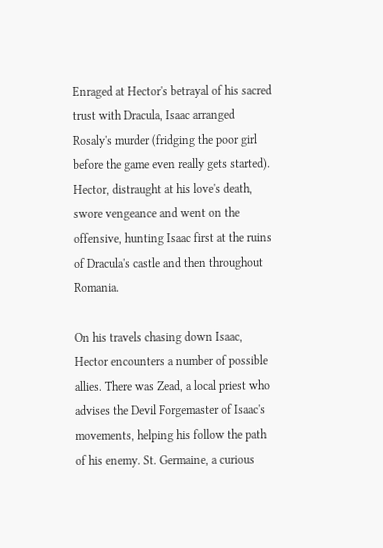Enraged at Hector's betrayal of his sacred trust with Dracula, Isaac arranged Rosaly's murder (fridging the poor girl before the game even really gets started). Hector, distraught at his love's death, swore vengeance and went on the offensive, hunting Isaac first at the ruins of Dracula's castle and then throughout Romania.

On his travels chasing down Isaac, Hector encounters a number of possible allies. There was Zead, a local priest who advises the Devil Forgemaster of Isaac's movements, helping his follow the path of his enemy. St. Germaine, a curious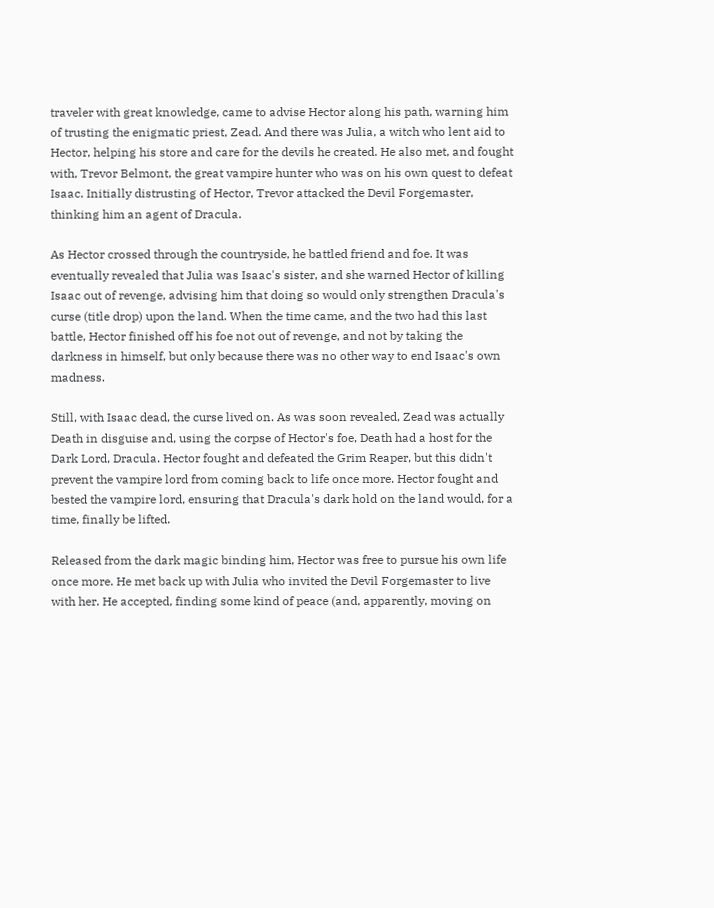traveler with great knowledge, came to advise Hector along his path, warning him of trusting the enigmatic priest, Zead. And there was Julia, a witch who lent aid to Hector, helping his store and care for the devils he created. He also met, and fought with, Trevor Belmont, the great vampire hunter who was on his own quest to defeat Isaac. Initially distrusting of Hector, Trevor attacked the Devil Forgemaster, thinking him an agent of Dracula.

As Hector crossed through the countryside, he battled friend and foe. It was eventually revealed that Julia was Isaac's sister, and she warned Hector of killing Isaac out of revenge, advising him that doing so would only strengthen Dracula's curse (title drop) upon the land. When the time came, and the two had this last battle, Hector finished off his foe not out of revenge, and not by taking the darkness in himself, but only because there was no other way to end Isaac's own madness.

Still, with Isaac dead, the curse lived on. As was soon revealed, Zead was actually Death in disguise and, using the corpse of Hector's foe, Death had a host for the Dark Lord, Dracula. Hector fought and defeated the Grim Reaper, but this didn't prevent the vampire lord from coming back to life once more. Hector fought and bested the vampire lord, ensuring that Dracula's dark hold on the land would, for a time, finally be lifted.

Released from the dark magic binding him, Hector was free to pursue his own life once more. He met back up with Julia who invited the Devil Forgemaster to live with her. He accepted, finding some kind of peace (and, apparently, moving on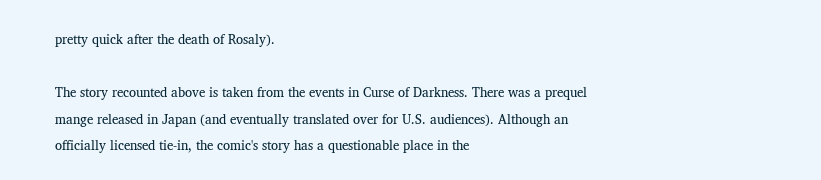pretty quick after the death of Rosaly).

The story recounted above is taken from the events in Curse of Darkness. There was a prequel mange released in Japan (and eventually translated over for U.S. audiences). Although an officially licensed tie-in, the comic's story has a questionable place in the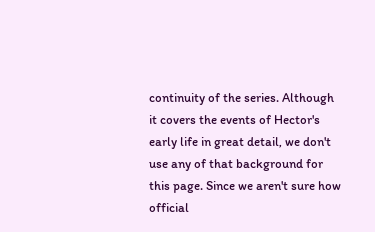continuity of the series. Although it covers the events of Hector's early life in great detail, we don't use any of that background for this page. Since we aren't sure how official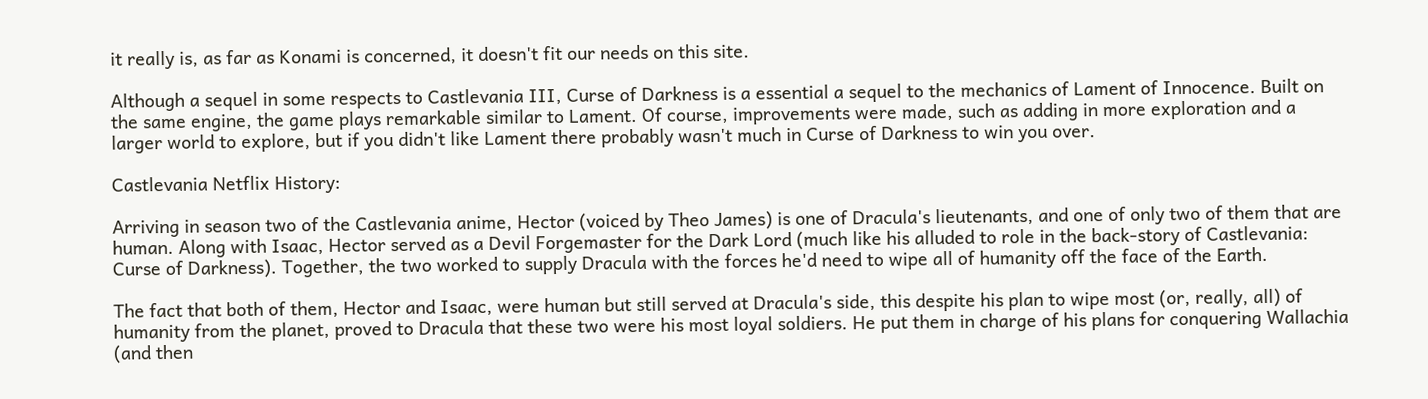it really is, as far as Konami is concerned, it doesn't fit our needs on this site.

Although a sequel in some respects to Castlevania III, Curse of Darkness is a essential a sequel to the mechanics of Lament of Innocence. Built on the same engine, the game plays remarkable similar to Lament. Of course, improvements were made, such as adding in more exploration and a larger world to explore, but if you didn't like Lament there probably wasn't much in Curse of Darkness to win you over.

Castlevania Netflix History:

Arriving in season two of the Castlevania anime, Hector (voiced by Theo James) is one of Dracula's lieutenants, and one of only two of them that are human. Along with Isaac, Hector served as a Devil Forgemaster for the Dark Lord (much like his alluded to role in the back-story of Castlevania: Curse of Darkness). Together, the two worked to supply Dracula with the forces he'd need to wipe all of humanity off the face of the Earth.

The fact that both of them, Hector and Isaac, were human but still served at Dracula's side, this despite his plan to wipe most (or, really, all) of humanity from the planet, proved to Dracula that these two were his most loyal soldiers. He put them in charge of his plans for conquering Wallachia (and then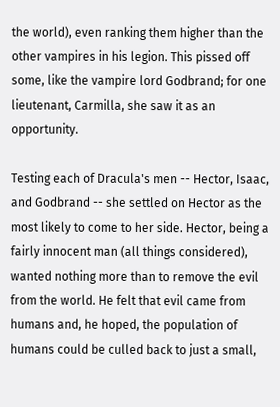the world), even ranking them higher than the other vampires in his legion. This pissed off some, like the vampire lord Godbrand; for one lieutenant, Carmilla, she saw it as an opportunity.

Testing each of Dracula's men -- Hector, Isaac, and Godbrand -- she settled on Hector as the most likely to come to her side. Hector, being a fairly innocent man (all things considered), wanted nothing more than to remove the evil from the world. He felt that evil came from humans and, he hoped, the population of humans could be culled back to just a small,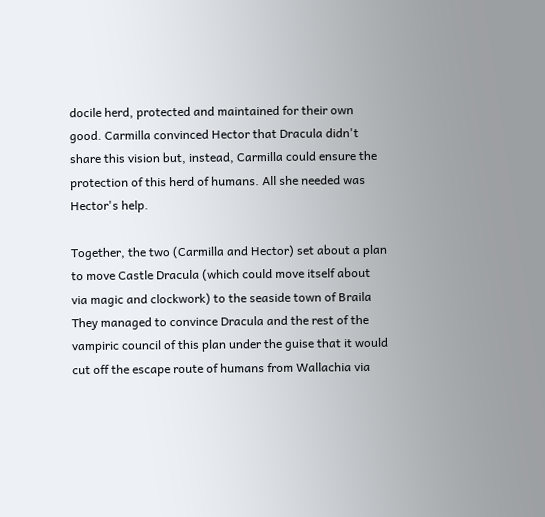docile herd, protected and maintained for their own good. Carmilla convinced Hector that Dracula didn't share this vision but, instead, Carmilla could ensure the protection of this herd of humans. All she needed was Hector's help.

Together, the two (Carmilla and Hector) set about a plan to move Castle Dracula (which could move itself about via magic and clockwork) to the seaside town of Braila They managed to convince Dracula and the rest of the vampiric council of this plan under the guise that it would cut off the escape route of humans from Wallachia via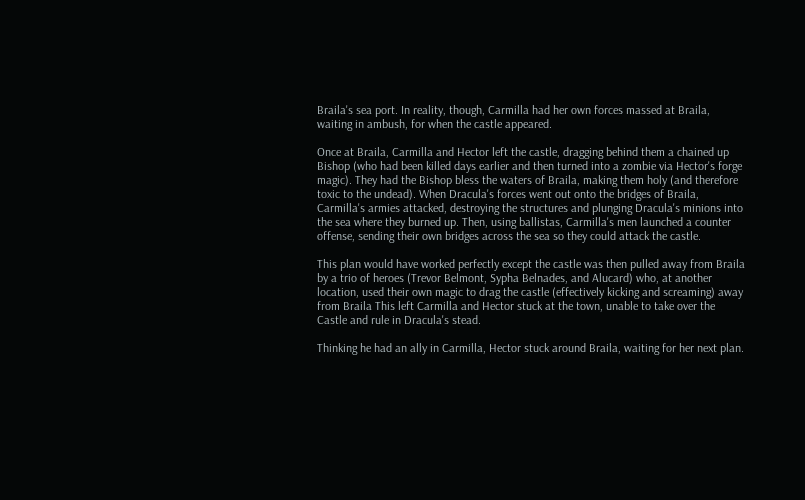Braila's sea port. In reality, though, Carmilla had her own forces massed at Braila, waiting in ambush, for when the castle appeared.

Once at Braila, Carmilla and Hector left the castle, dragging behind them a chained up Bishop (who had been killed days earlier and then turned into a zombie via Hector's forge magic). They had the Bishop bless the waters of Braila, making them holy (and therefore toxic to the undead). When Dracula's forces went out onto the bridges of Braila, Carmilla's armies attacked, destroying the structures and plunging Dracula's minions into the sea where they burned up. Then, using ballistas, Carmilla's men launched a counter offense, sending their own bridges across the sea so they could attack the castle.

This plan would have worked perfectly except the castle was then pulled away from Braila by a trio of heroes (Trevor Belmont, Sypha Belnades, and Alucard) who, at another location, used their own magic to drag the castle (effectively kicking and screaming) away from Braila This left Carmilla and Hector stuck at the town, unable to take over the Castle and rule in Dracula's stead.

Thinking he had an ally in Carmilla, Hector stuck around Braila, waiting for her next plan.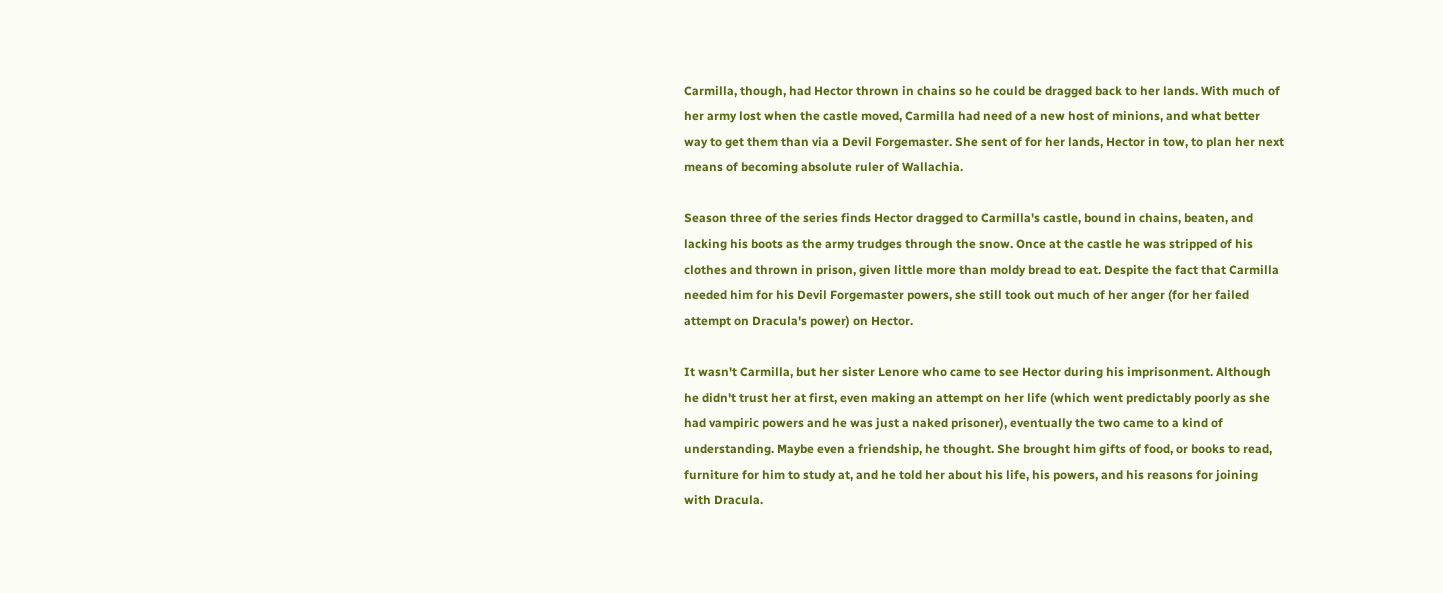Carmilla, though, had Hector thrown in chains so he could be dragged back to her lands. With much of her army lost when the castle moved, Carmilla had need of a new host of minions, and what better way to get them than via a Devil Forgemaster. She sent of for her lands, Hector in tow, to plan her next means of becoming absolute ruler of Wallachia.

Season three of the series finds Hector dragged to Carmilla's castle, bound in chains, beaten, and lacking his boots as the army trudges through the snow. Once at the castle he was stripped of his clothes and thrown in prison, given little more than moldy bread to eat. Despite the fact that Carmilla needed him for his Devil Forgemaster powers, she still took out much of her anger (for her failed attempt on Dracula's power) on Hector.

It wasn't Carmilla, but her sister Lenore who came to see Hector during his imprisonment. Although he didn't trust her at first, even making an attempt on her life (which went predictably poorly as she had vampiric powers and he was just a naked prisoner), eventually the two came to a kind of understanding. Maybe even a friendship, he thought. She brought him gifts of food, or books to read, furniture for him to study at, and he told her about his life, his powers, and his reasons for joining with Dracula.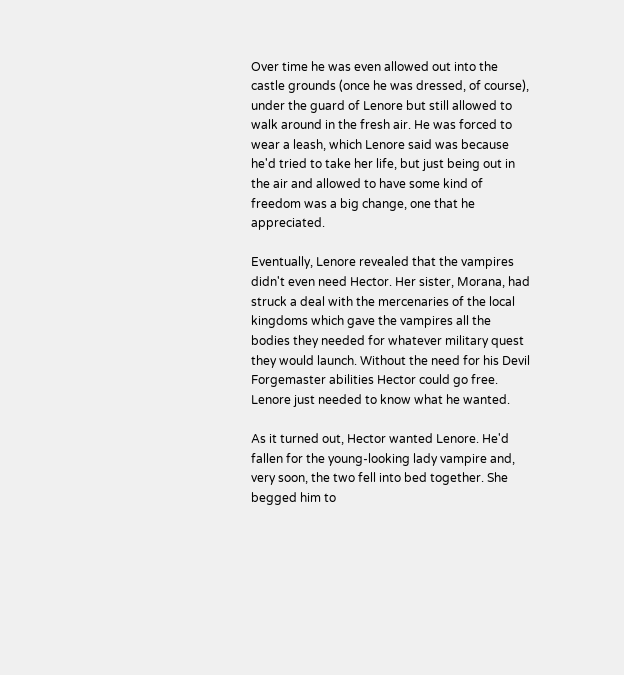Over time he was even allowed out into the castle grounds (once he was dressed, of course), under the guard of Lenore but still allowed to walk around in the fresh air. He was forced to wear a leash, which Lenore said was because he'd tried to take her life, but just being out in the air and allowed to have some kind of freedom was a big change, one that he appreciated.

Eventually, Lenore revealed that the vampires didn't even need Hector. Her sister, Morana, had struck a deal with the mercenaries of the local kingdoms which gave the vampires all the bodies they needed for whatever military quest they would launch. Without the need for his Devil Forgemaster abilities Hector could go free. Lenore just needed to know what he wanted.

As it turned out, Hector wanted Lenore. He'd fallen for the young-looking lady vampire and, very soon, the two fell into bed together. She begged him to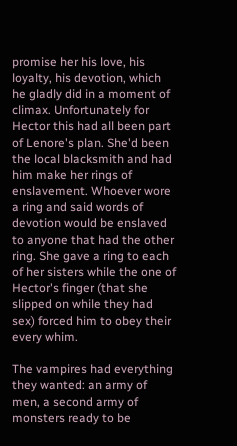promise her his love, his loyalty, his devotion, which he gladly did in a moment of climax. Unfortunately for Hector this had all been part of Lenore's plan. She'd been the local blacksmith and had him make her rings of enslavement. Whoever wore a ring and said words of devotion would be enslaved to anyone that had the other ring. She gave a ring to each of her sisters while the one of Hector's finger (that she slipped on while they had sex) forced him to obey their every whim.

The vampires had everything they wanted: an army of men, a second army of monsters ready to be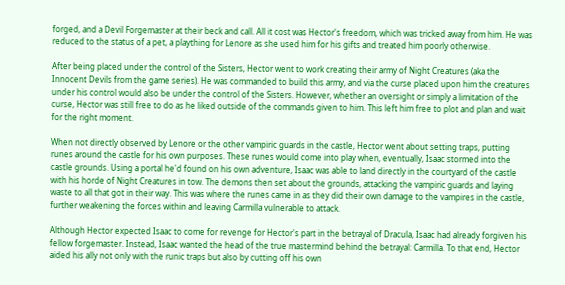forged, and a Devil Forgemaster at their beck and call. All it cost was Hector's freedom, which was tricked away from him. He was reduced to the status of a pet, a plaything for Lenore as she used him for his gifts and treated him poorly otherwise.

After being placed under the control of the Sisters, Hector went to work creating their army of Night Creatures (aka the Innocent Devils from the game series). He was commanded to build this army, and via the curse placed upon him the creatures under his control would also be under the control of the Sisters. However, whether an oversight or simply a limitation of the curse, Hector was still free to do as he liked outside of the commands given to him. This left him free to plot and plan and wait for the right moment.

When not directly observed by Lenore or the other vampiric guards in the castle, Hector went about setting traps, putting runes around the castle for his own purposes. These runes would come into play when, eventually, Isaac stormed into the castle grounds. Using a portal he'd found on his own adventure, Isaac was able to land directly in the courtyard of the castle with his horde of Night Creatures in tow. The demons then set about the grounds, attacking the vampiric guards and laying waste to all that got in their way. This was where the runes came in as they did their own damage to the vampires in the castle, further weakening the forces within and leaving Carmilla vulnerable to attack.

Although Hector expected Isaac to come for revenge for Hector's part in the betrayal of Dracula, Isaac had already forgiven his fellow forgemaster. Instead, Isaac wanted the head of the true mastermind behind the betrayal: Carmilla. To that end, Hector aided his ally not only with the runic traps but also by cutting off his own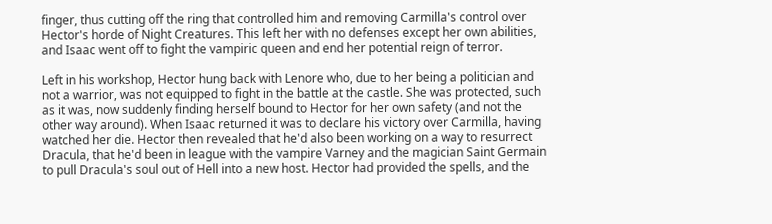finger, thus cutting off the ring that controlled him and removing Carmilla's control over Hector's horde of Night Creatures. This left her with no defenses except her own abilities, and Isaac went off to fight the vampiric queen and end her potential reign of terror.

Left in his workshop, Hector hung back with Lenore who, due to her being a politician and not a warrior, was not equipped to fight in the battle at the castle. She was protected, such as it was, now suddenly finding herself bound to Hector for her own safety (and not the other way around). When Isaac returned it was to declare his victory over Carmilla, having watched her die. Hector then revealed that he'd also been working on a way to resurrect Dracula, that he'd been in league with the vampire Varney and the magician Saint Germain to pull Dracula's soul out of Hell into a new host. Hector had provided the spells, and the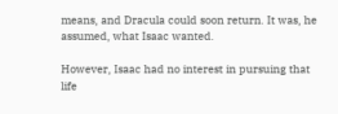means, and Dracula could soon return. It was, he assumed, what Isaac wanted.

However, Isaac had no interest in pursuing that life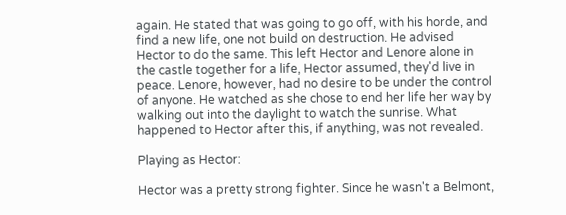again. He stated that was going to go off, with his horde, and find a new life, one not build on destruction. He advised Hector to do the same. This left Hector and Lenore alone in the castle together for a life, Hector assumed, they'd live in peace. Lenore, however, had no desire to be under the control of anyone. He watched as she chose to end her life her way by walking out into the daylight to watch the sunrise. What happened to Hector after this, if anything, was not revealed.

Playing as Hector:

Hector was a pretty strong fighter. Since he wasn't a Belmont,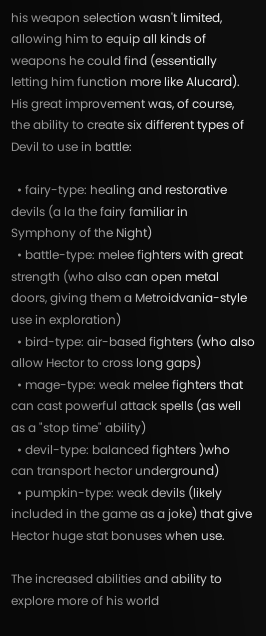his weapon selection wasn't limited, allowing him to equip all kinds of weapons he could find (essentially letting him function more like Alucard). His great improvement was, of course, the ability to create six different types of Devil to use in battle:

  • fairy-type: healing and restorative devils (a la the fairy familiar in Symphony of the Night)
  • battle-type: melee fighters with great strength (who also can open metal doors, giving them a Metroidvania-style use in exploration)
  • bird-type: air-based fighters (who also allow Hector to cross long gaps)
  • mage-type: weak melee fighters that can cast powerful attack spells (as well as a "stop time" ability)
  • devil-type: balanced fighters )who can transport hector underground)
  • pumpkin-type: weak devils (likely included in the game as a joke) that give Hector huge stat bonuses when use.

The increased abilities and ability to explore more of his world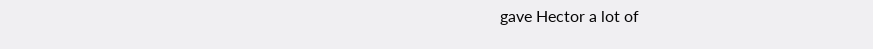gave Hector a lot of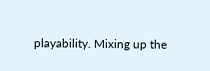playability. Mixing up the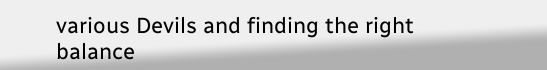various Devils and finding the right balance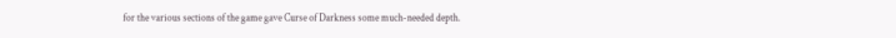for the various sections of the game gave Curse of Darkness some much-needed depth.